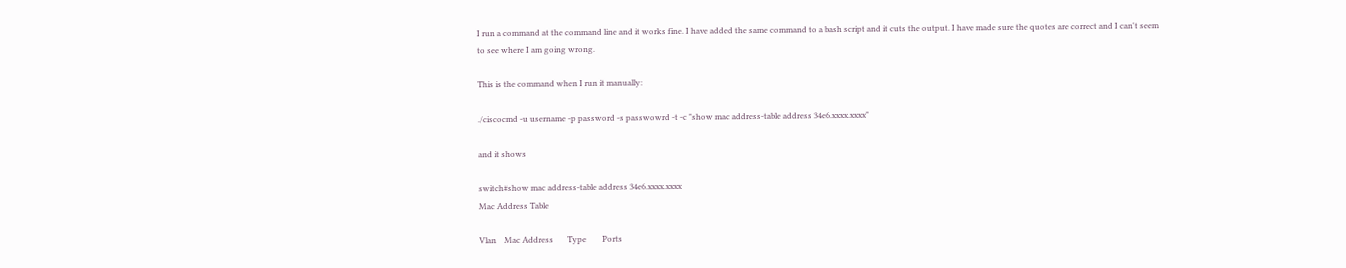I run a command at the command line and it works fine. I have added the same command to a bash script and it cuts the output. I have made sure the quotes are correct and I can't seem to see where I am going wrong.

This is the command when I run it manually:

./ciscocmd -u username -p password -s passwowrd -t -c "show mac address-table address 34e6.xxxx.xxxx"

and it shows

switch#show mac address-table address 34e6.xxxx.xxxx
Mac Address Table

Vlan    Mac Address       Type        Ports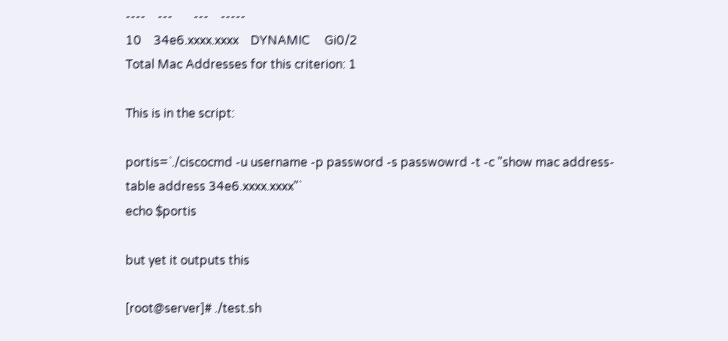----    ---       ---    -----
10    34e6.xxxx.xxxx    DYNAMIC     Gi0/2
Total Mac Addresses for this criterion: 1

This is in the script:

portis=`./ciscocmd -u username -p password -s passwowrd -t -c "show mac address-table address 34e6.xxxx.xxxx"`
echo $portis

but yet it outputs this

[root@server]# ./test.sh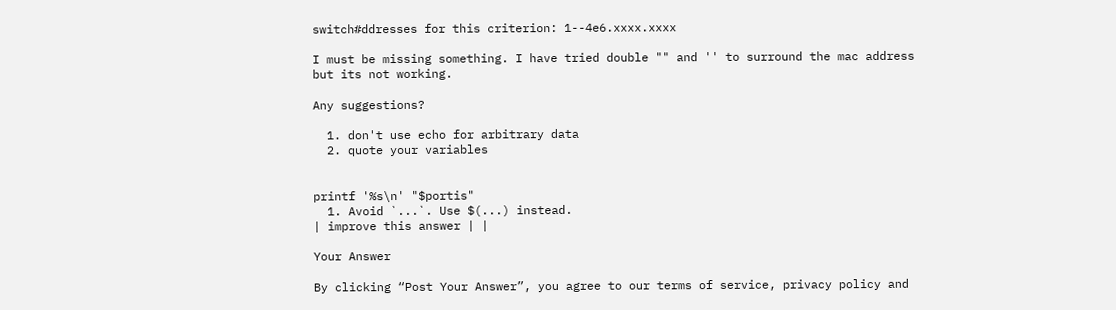switch#ddresses for this criterion: 1--4e6.xxxx.xxxx

I must be missing something. I have tried double "" and '' to surround the mac address but its not working.

Any suggestions?

  1. don't use echo for arbitrary data
  2. quote your variables


printf '%s\n' "$portis"
  1. Avoid `...`. Use $(...) instead.
| improve this answer | |

Your Answer

By clicking “Post Your Answer”, you agree to our terms of service, privacy policy and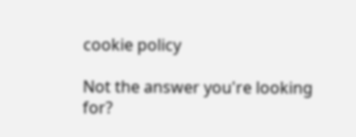cookie policy

Not the answer you're looking for?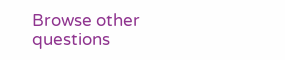Browse other questions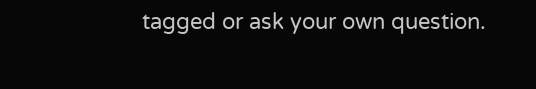tagged or ask your own question.